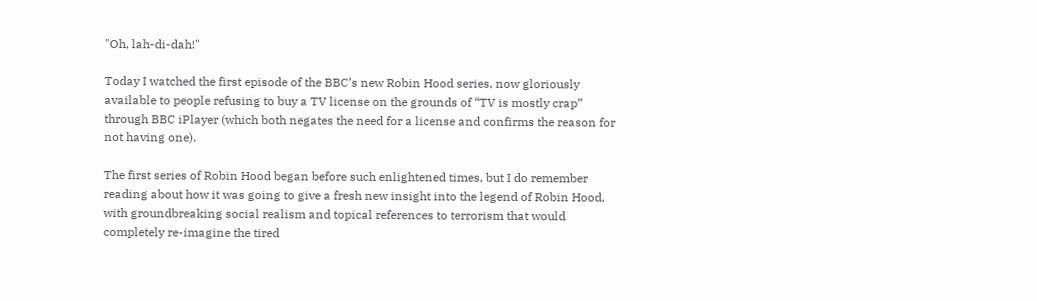"Oh, lah-di-dah!"

Today I watched the first episode of the BBC’s new Robin Hood series, now gloriously available to people refusing to buy a TV license on the grounds of “TV is mostly crap” through BBC iPlayer (which both negates the need for a license and confirms the reason for not having one).

The first series of Robin Hood began before such enlightened times, but I do remember reading about how it was going to give a fresh new insight into the legend of Robin Hood, with groundbreaking social realism and topical references to terrorism that would completely re-imagine the tired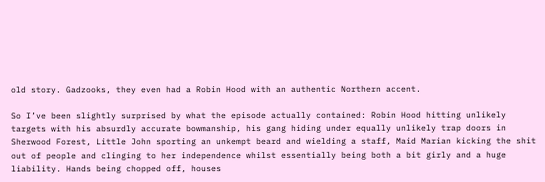old story. Gadzooks, they even had a Robin Hood with an authentic Northern accent.

So I’ve been slightly surprised by what the episode actually contained: Robin Hood hitting unlikely targets with his absurdly accurate bowmanship, his gang hiding under equally unlikely trap doors in Sherwood Forest, Little John sporting an unkempt beard and wielding a staff, Maid Marian kicking the shit out of people and clinging to her independence whilst essentially being both a bit girly and a huge liability. Hands being chopped off, houses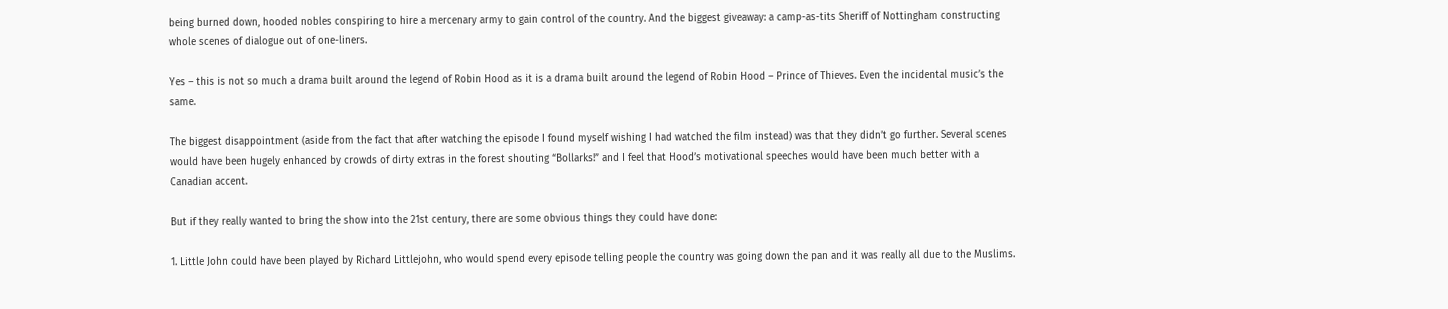being burned down, hooded nobles conspiring to hire a mercenary army to gain control of the country. And the biggest giveaway: a camp-as-tits Sheriff of Nottingham constructing whole scenes of dialogue out of one-liners.

Yes – this is not so much a drama built around the legend of Robin Hood as it is a drama built around the legend of Robin Hood – Prince of Thieves. Even the incidental music’s the same.

The biggest disappointment (aside from the fact that after watching the episode I found myself wishing I had watched the film instead) was that they didn’t go further. Several scenes would have been hugely enhanced by crowds of dirty extras in the forest shouting “Bollarks!” and I feel that Hood’s motivational speeches would have been much better with a Canadian accent.

But if they really wanted to bring the show into the 21st century, there are some obvious things they could have done:

1. Little John could have been played by Richard Littlejohn, who would spend every episode telling people the country was going down the pan and it was really all due to the Muslims.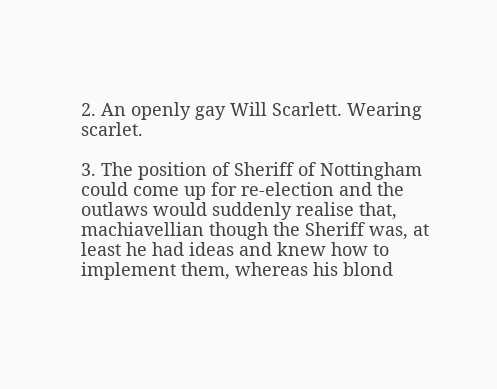2. An openly gay Will Scarlett. Wearing scarlet.

3. The position of Sheriff of Nottingham could come up for re-election and the outlaws would suddenly realise that, machiavellian though the Sheriff was, at least he had ideas and knew how to implement them, whereas his blond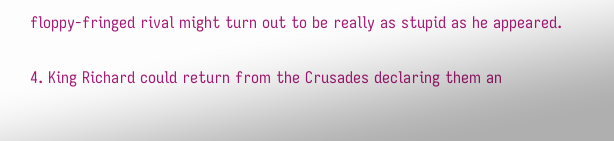floppy-fringed rival might turn out to be really as stupid as he appeared.

4. King Richard could return from the Crusades declaring them an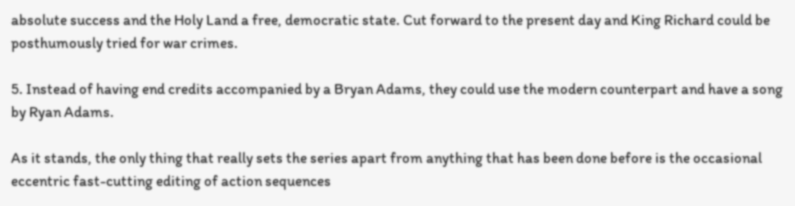absolute success and the Holy Land a free, democratic state. Cut forward to the present day and King Richard could be posthumously tried for war crimes.

5. Instead of having end credits accompanied by a Bryan Adams, they could use the modern counterpart and have a song by Ryan Adams.

As it stands, the only thing that really sets the series apart from anything that has been done before is the occasional eccentric fast-cutting editing of action sequences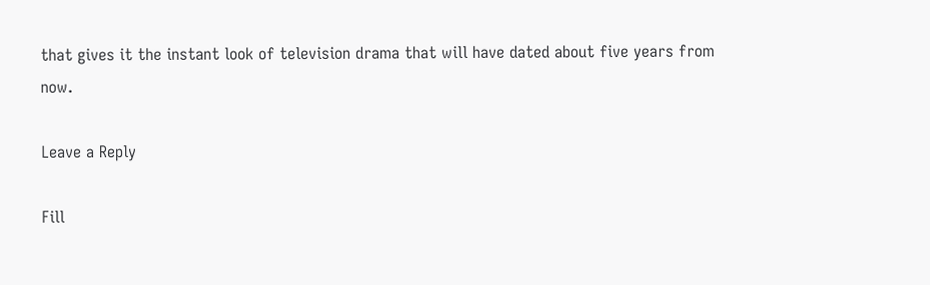that gives it the instant look of television drama that will have dated about five years from now.

Leave a Reply

Fill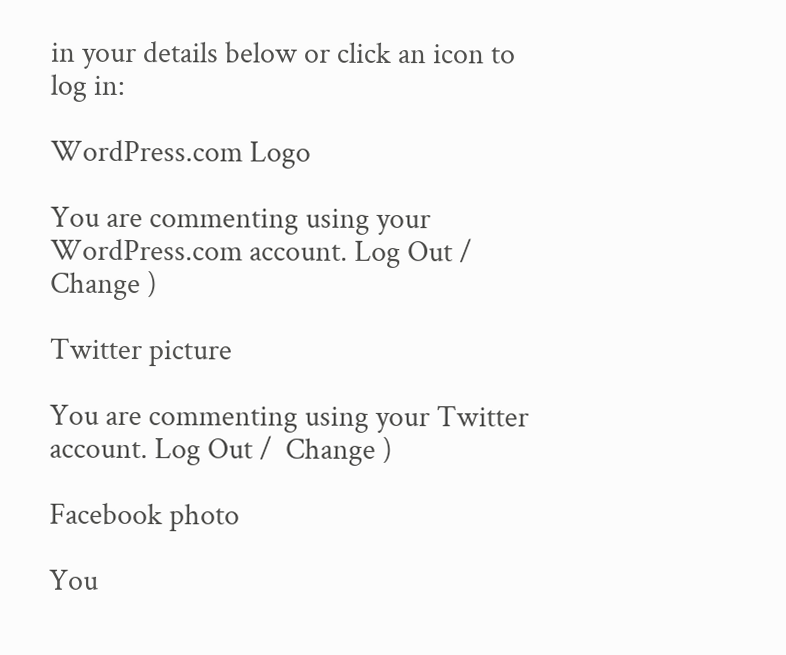in your details below or click an icon to log in:

WordPress.com Logo

You are commenting using your WordPress.com account. Log Out /  Change )

Twitter picture

You are commenting using your Twitter account. Log Out /  Change )

Facebook photo

You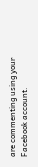are commenting using your Facebook account.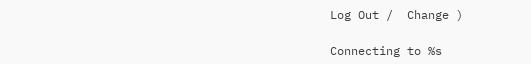Log Out /  Change )

Connecting to %s